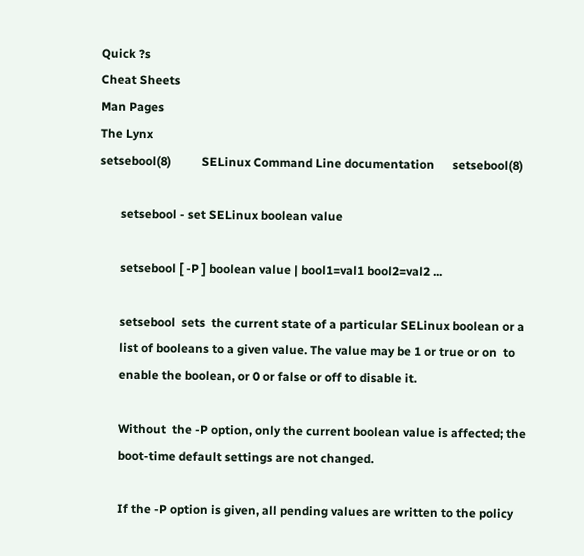Quick ?s
Cheat Sheets
Man Pages
The Lynx
setsebool(8)          SELinux Command Line documentation      setsebool(8)

       setsebool - set SELinux boolean value

       setsebool [ -P ] boolean value | bool1=val1 bool2=val2 ...

       setsebool  sets  the current state of a particular SELinux boolean or a
       list of booleans to a given value. The value may be 1 or true or on  to
       enable the boolean, or 0 or false or off to disable it.

       Without  the -P option, only the current boolean value is affected; the
       boot-time default settings are not changed.

       If the -P option is given, all pending values are written to the policy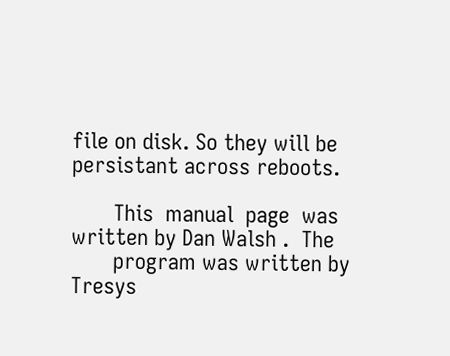file on disk. So they will be persistant across reboots.

       This  manual  page  was  written by Dan Walsh .  The
       program was written by Tresys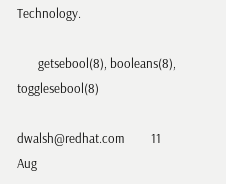Technology.

       getsebool(8), booleans(8), togglesebool(8)

dwalsh@redhat.com         11 Aug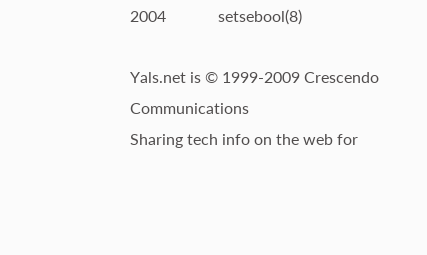2004             setsebool(8)

Yals.net is © 1999-2009 Crescendo Communications
Sharing tech info on the web for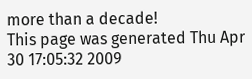more than a decade!
This page was generated Thu Apr 30 17:05:32 2009